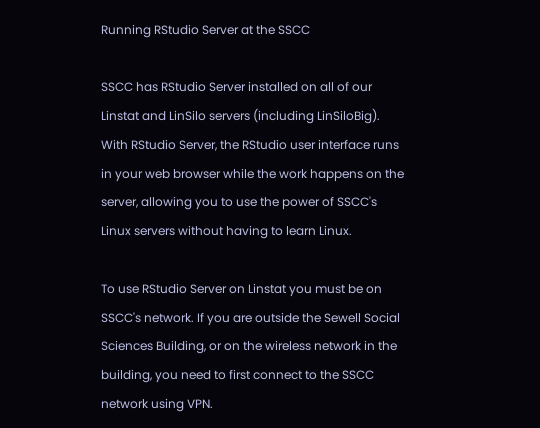Running RStudio Server at the SSCC

SSCC has RStudio Server installed on all of our Linstat and LinSilo servers (including LinSiloBig). With RStudio Server, the RStudio user interface runs in your web browser while the work happens on the server, allowing you to use the power of SSCC's Linux servers without having to learn Linux.

To use RStudio Server on Linstat you must be on SSCC's network. If you are outside the Sewell Social Sciences Building, or on the wireless network in the building, you need to first connect to the SSCC network using VPN.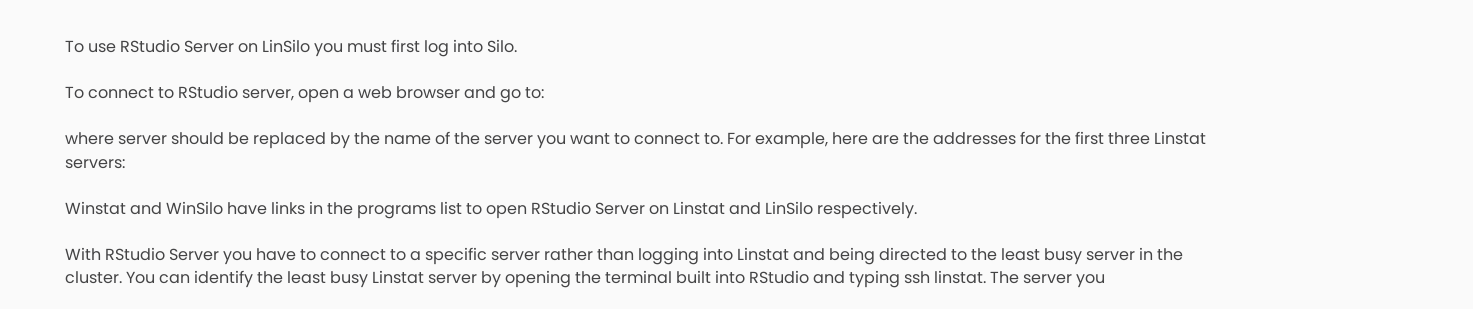To use RStudio Server on LinSilo you must first log into Silo.

To connect to RStudio server, open a web browser and go to:

where server should be replaced by the name of the server you want to connect to. For example, here are the addresses for the first three Linstat servers:

Winstat and WinSilo have links in the programs list to open RStudio Server on Linstat and LinSilo respectively.

With RStudio Server you have to connect to a specific server rather than logging into Linstat and being directed to the least busy server in the cluster. You can identify the least busy Linstat server by opening the terminal built into RStudio and typing ssh linstat. The server you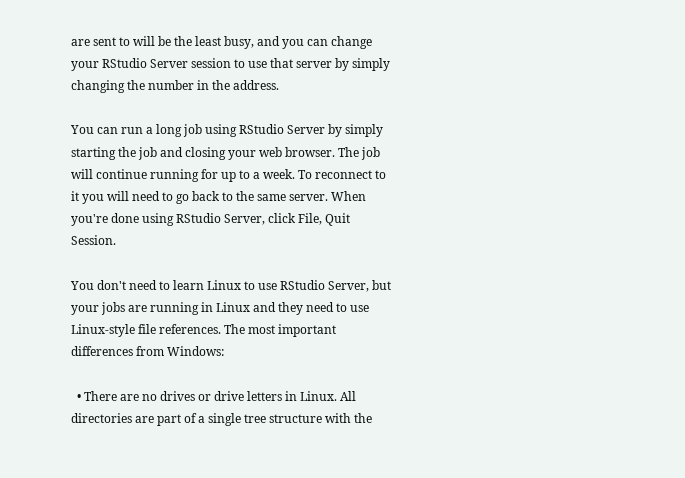are sent to will be the least busy, and you can change your RStudio Server session to use that server by simply changing the number in the address.

You can run a long job using RStudio Server by simply starting the job and closing your web browser. The job will continue running for up to a week. To reconnect to it you will need to go back to the same server. When you're done using RStudio Server, click File, Quit Session.

You don't need to learn Linux to use RStudio Server, but your jobs are running in Linux and they need to use Linux-style file references. The most important differences from Windows:

  • There are no drives or drive letters in Linux. All directories are part of a single tree structure with the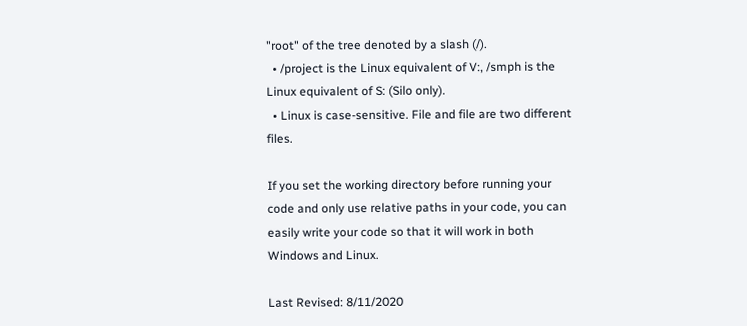"root" of the tree denoted by a slash (/).
  • /project is the Linux equivalent of V:, /smph is the Linux equivalent of S: (Silo only).
  • Linux is case-sensitive. File and file are two different files.

If you set the working directory before running your code and only use relative paths in your code, you can easily write your code so that it will work in both Windows and Linux.

Last Revised: 8/11/2020